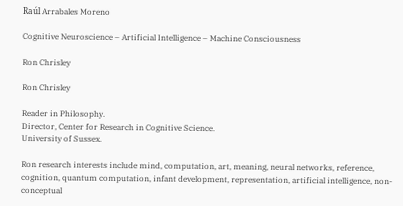Raúl Arrabales Moreno

Cognitive Neuroscience – Artificial Intelligence – Machine Consciousness

Ron Chrisley

Ron Chrisley

Reader in Philosophy.
Director, Center for Research in Cognitive Science.
University of Sussex.

Ron research interests include mind, computation, art, meaning, neural networks, reference, cognition, quantum computation, infant development, representation, artificial intelligence, non-conceptual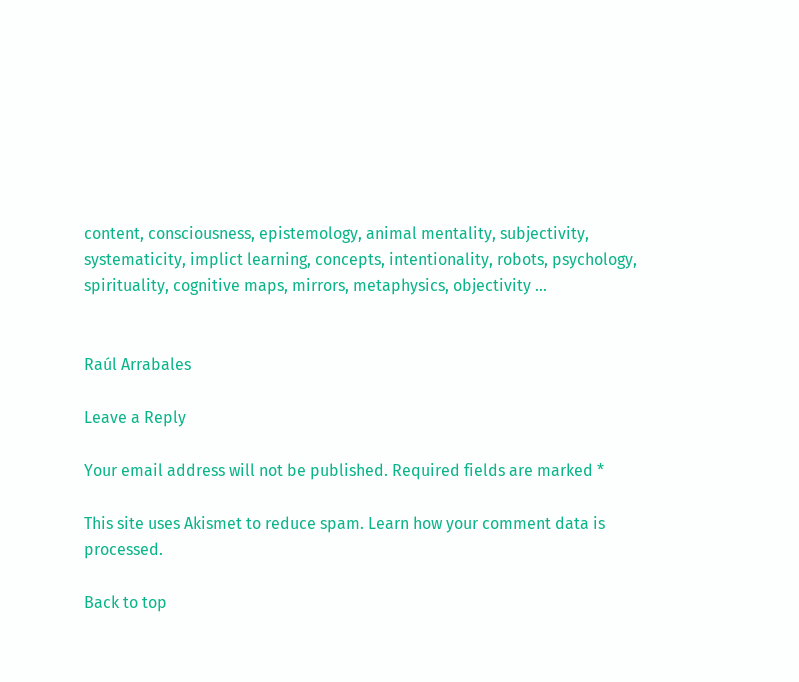content, consciousness, epistemology, animal mentality, subjectivity, systematicity, implict learning, concepts, intentionality, robots, psychology, spirituality, cognitive maps, mirrors, metaphysics, objectivity …


Raúl Arrabales

Leave a Reply

Your email address will not be published. Required fields are marked *

This site uses Akismet to reduce spam. Learn how your comment data is processed.

Back to top